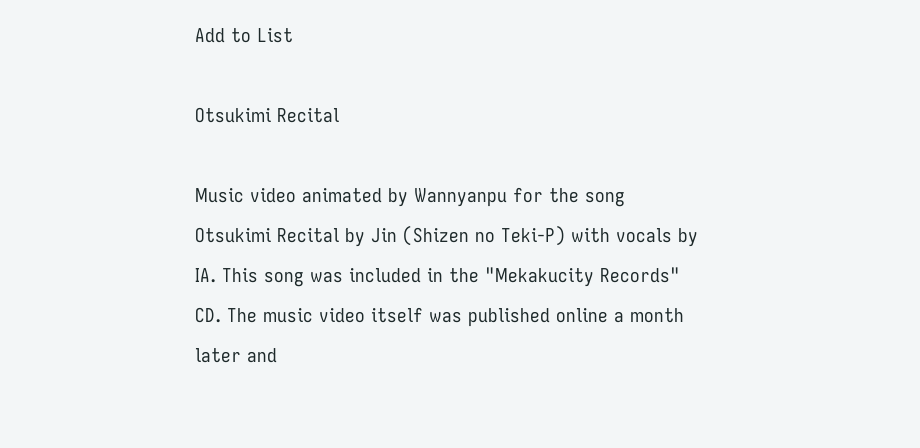Add to List

Otsukimi Recital

Music video animated by Wannyanpu for the song Otsukimi Recital by Jin (Shizen no Teki-P) with vocals by IA. This song was included in the "Mekakucity Records" CD. The music video itself was published online a month later and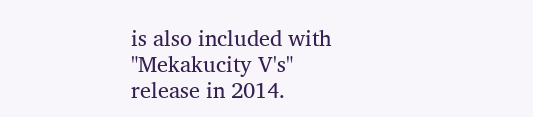is also included with "Mekakucity V's" release in 2014.